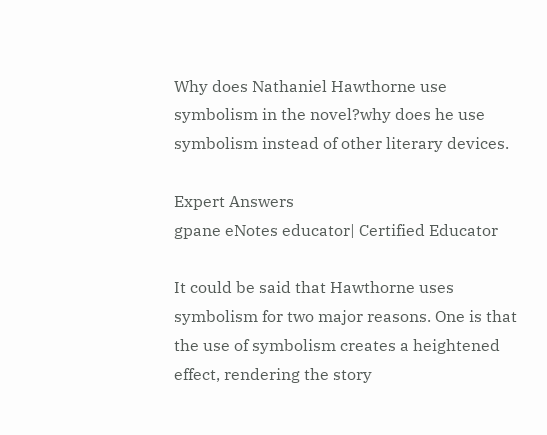Why does Nathaniel Hawthorne use symbolism in the novel?why does he use symbolism instead of other literary devices.

Expert Answers
gpane eNotes educator| Certified Educator

It could be said that Hawthorne uses symbolism for two major reasons. One is that the use of symbolism creates a heightened effect, rendering the story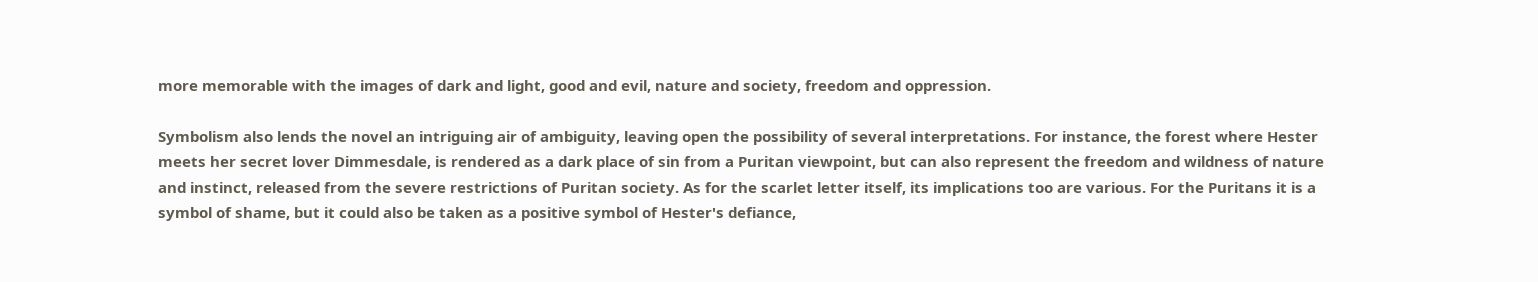more memorable with the images of dark and light, good and evil, nature and society, freedom and oppression.

Symbolism also lends the novel an intriguing air of ambiguity, leaving open the possibility of several interpretations. For instance, the forest where Hester meets her secret lover Dimmesdale, is rendered as a dark place of sin from a Puritan viewpoint, but can also represent the freedom and wildness of nature and instinct, released from the severe restrictions of Puritan society. As for the scarlet letter itself, its implications too are various. For the Puritans it is a symbol of shame, but it could also be taken as a positive symbol of Hester's defiance,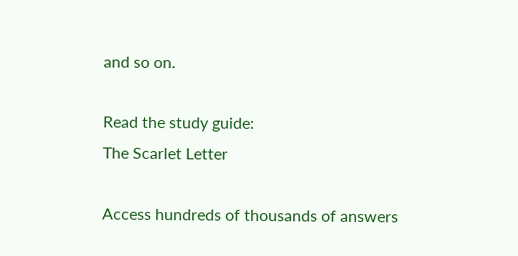and so on.

Read the study guide:
The Scarlet Letter

Access hundreds of thousands of answers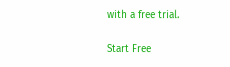with a free trial.

Start Free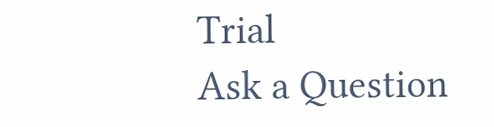Trial
Ask a Question